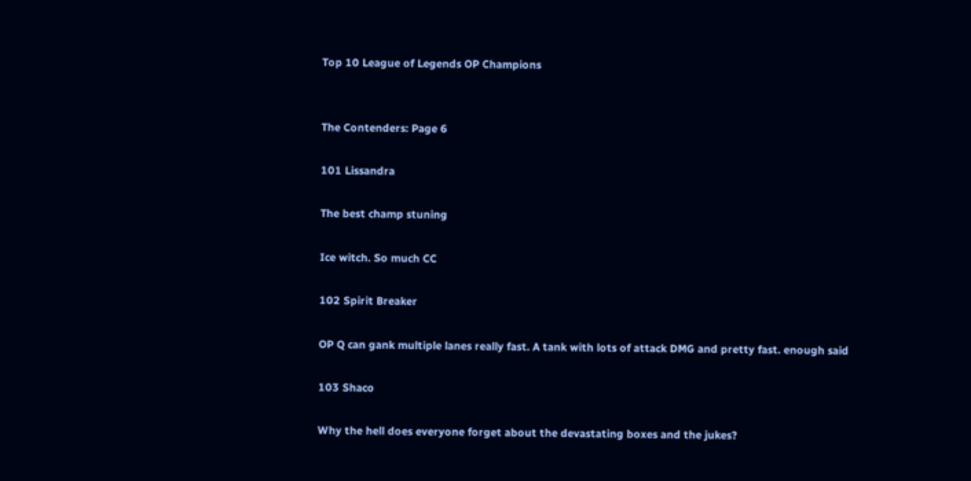Top 10 League of Legends OP Champions


The Contenders: Page 6

101 Lissandra

The best champ stuning

Ice witch. So much CC

102 Spirit Breaker

OP Q can gank multiple lanes really fast. A tank with lots of attack DMG and pretty fast. enough said

103 Shaco

Why the hell does everyone forget about the devastating boxes and the jukes?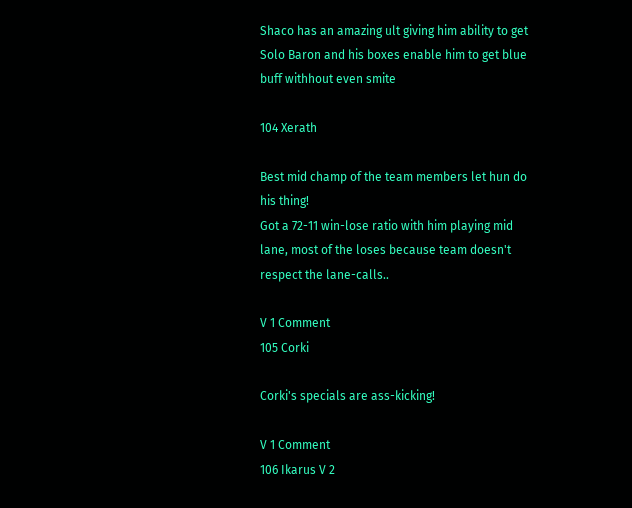Shaco has an amazing ult giving him ability to get Solo Baron and his boxes enable him to get blue buff withhout even smite

104 Xerath

Best mid champ of the team members let hun do his thing!
Got a 72-11 win-lose ratio with him playing mid lane, most of the loses because team doesn't respect the lane-calls..

V 1 Comment
105 Corki

Corki's specials are ass-kicking!

V 1 Comment
106 Ikarus V 2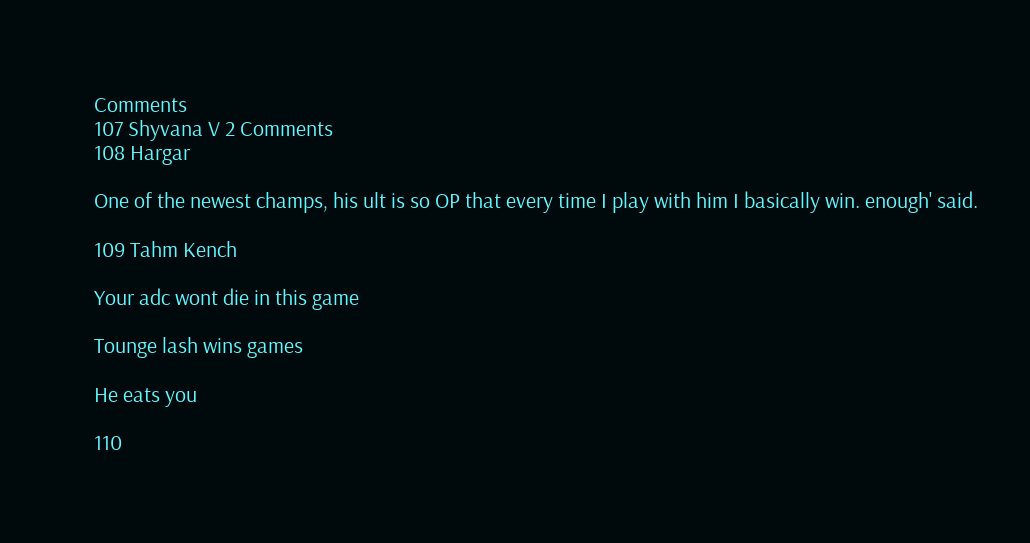Comments
107 Shyvana V 2 Comments
108 Hargar

One of the newest champs, his ult is so OP that every time I play with him I basically win. enough' said.

109 Tahm Kench

Your adc wont die in this game

Tounge lash wins games

He eats you

110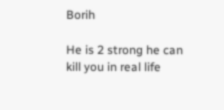Borih

He is 2 strong he can kill you in real life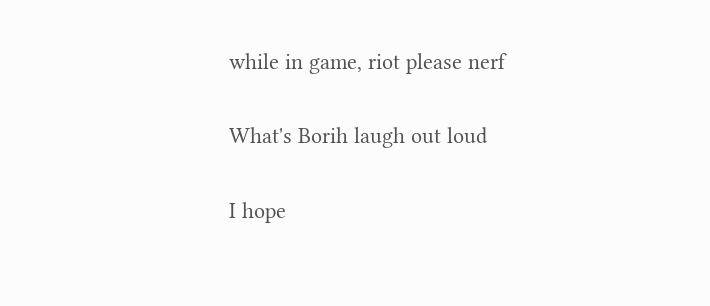while in game, riot please nerf

What's Borih laugh out loud

I hope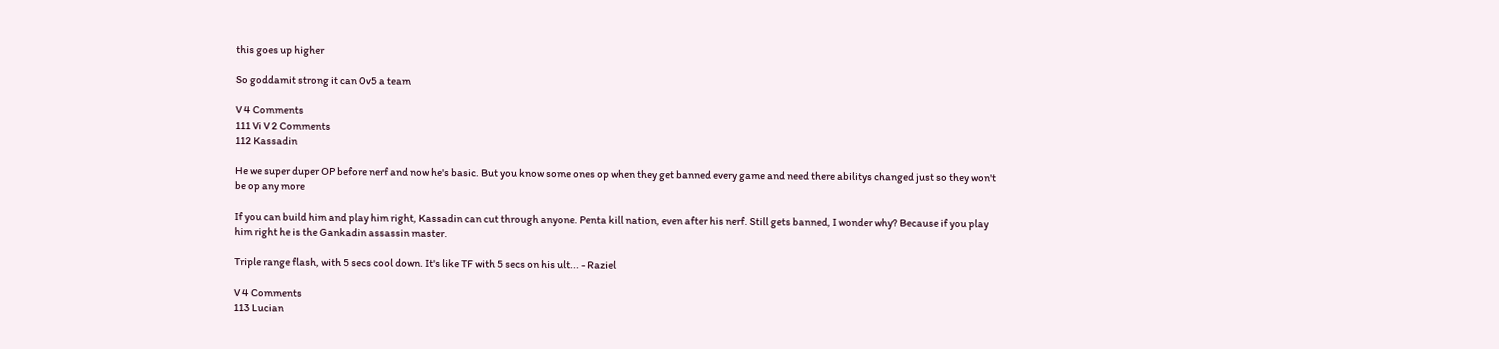this goes up higher

So goddamit strong it can 0v5 a team

V 4 Comments
111 Vi V 2 Comments
112 Kassadin

He we super duper OP before nerf and now he's basic. But you know some ones op when they get banned every game and need there abilitys changed just so they won't be op any more

If you can build him and play him right, Kassadin can cut through anyone. Penta kill nation, even after his nerf. Still gets banned, I wonder why? Because if you play him right he is the Gankadin assassin master.

Triple range flash, with 5 secs cool down. It's like TF with 5 secs on his ult... - Raziel

V 4 Comments
113 Lucian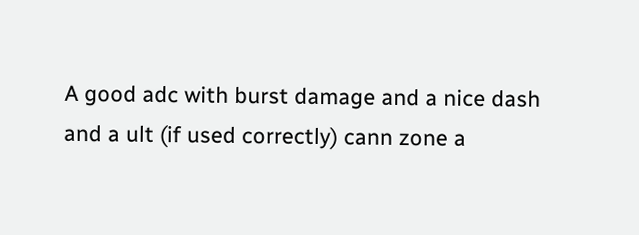A good adc with burst damage and a nice dash and a ult (if used correctly) cann zone a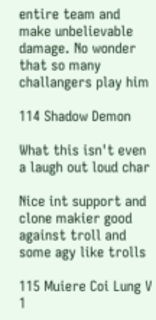entire team and make unbelievable damage. No wonder that so many challangers play him

114 Shadow Demon

What this isn't even a laugh out loud char

Nice int support and clone makier good against troll and some agy like trolls

115 Muiere Coi Lung V 1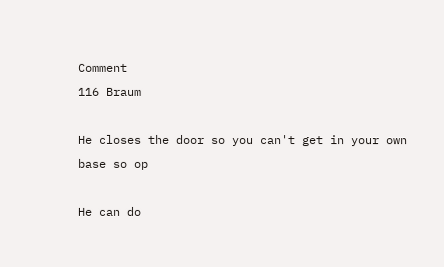Comment
116 Braum

He closes the door so you can't get in your own base so op

He can do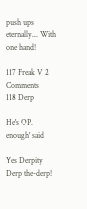push ups eternally... With one hand!

117 Freak V 2 Comments
118 Derp

He's OP. enough' said

Yes Derpity Derp the-derp!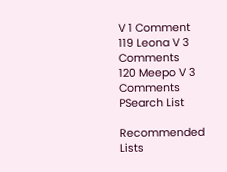V 1 Comment
119 Leona V 3 Comments
120 Meepo V 3 Comments
PSearch List

Recommended Lists